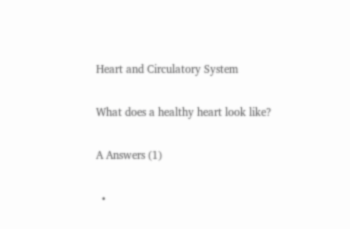Heart and Circulatory System

What does a healthy heart look like?

A Answers (1)

  •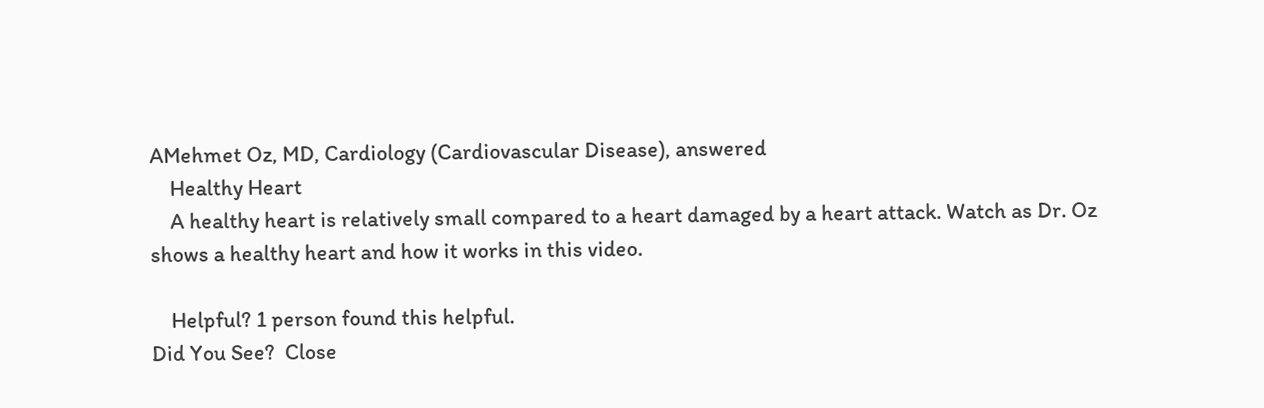AMehmet Oz, MD, Cardiology (Cardiovascular Disease), answered
    Healthy Heart
    A healthy heart is relatively small compared to a heart damaged by a heart attack. Watch as Dr. Oz shows a healthy heart and how it works in this video.

    Helpful? 1 person found this helpful.
Did You See?  Close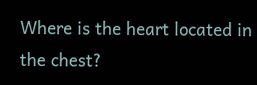Where is the heart located in the chest?